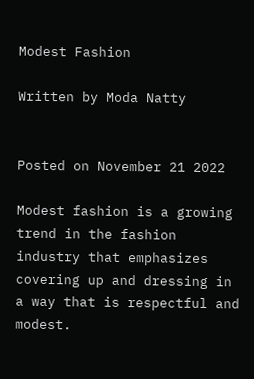Modest Fashion

Written by Moda Natty


Posted on November 21 2022

Modest fashion is a growing trend in the fashion industry that emphasizes covering up and dressing in a way that is respectful and modest.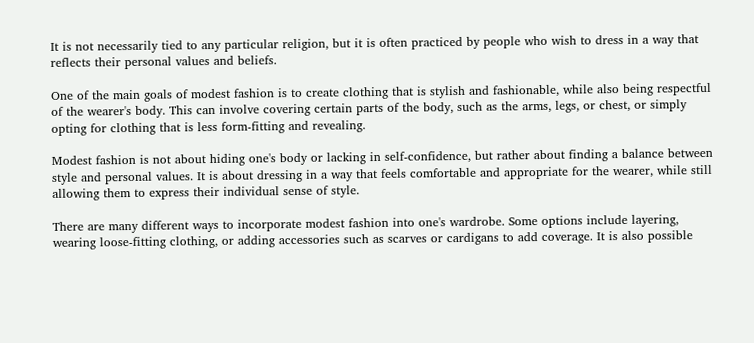It is not necessarily tied to any particular religion, but it is often practiced by people who wish to dress in a way that reflects their personal values and beliefs.

One of the main goals of modest fashion is to create clothing that is stylish and fashionable, while also being respectful of the wearer's body. This can involve covering certain parts of the body, such as the arms, legs, or chest, or simply opting for clothing that is less form-fitting and revealing.

Modest fashion is not about hiding one's body or lacking in self-confidence, but rather about finding a balance between style and personal values. It is about dressing in a way that feels comfortable and appropriate for the wearer, while still allowing them to express their individual sense of style.

There are many different ways to incorporate modest fashion into one's wardrobe. Some options include layering, wearing loose-fitting clothing, or adding accessories such as scarves or cardigans to add coverage. It is also possible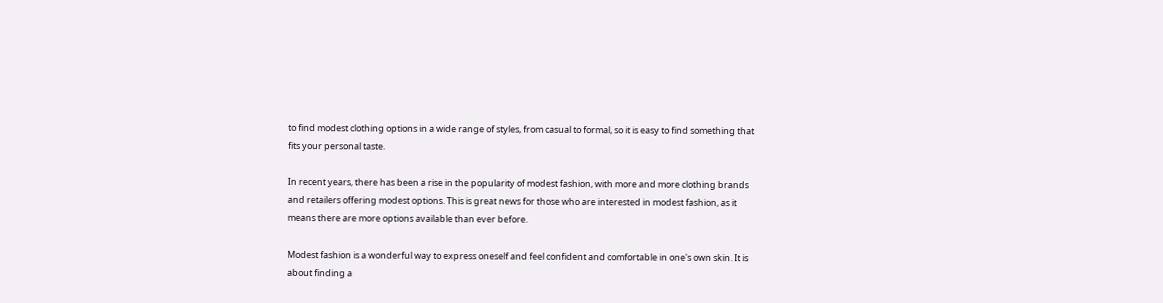to find modest clothing options in a wide range of styles, from casual to formal, so it is easy to find something that fits your personal taste.

In recent years, there has been a rise in the popularity of modest fashion, with more and more clothing brands and retailers offering modest options. This is great news for those who are interested in modest fashion, as it means there are more options available than ever before.

Modest fashion is a wonderful way to express oneself and feel confident and comfortable in one's own skin. It is about finding a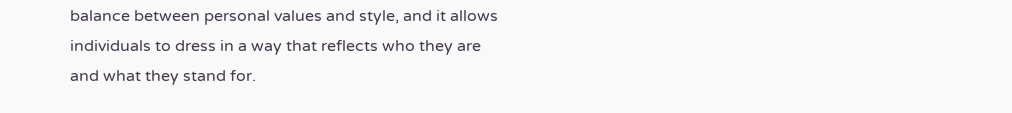balance between personal values and style, and it allows individuals to dress in a way that reflects who they are and what they stand for.